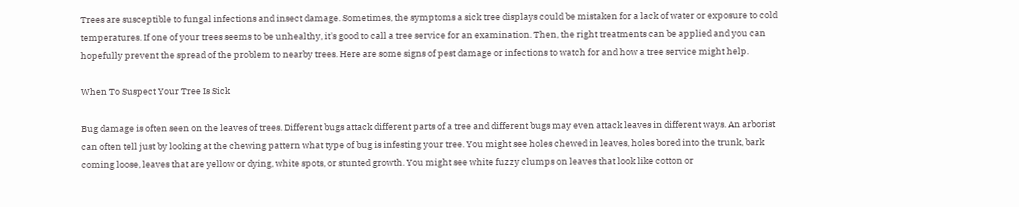Trees are susceptible to fungal infections and insect damage. Sometimes, the symptoms a sick tree displays could be mistaken for a lack of water or exposure to cold temperatures. If one of your trees seems to be unhealthy, it's good to call a tree service for an examination. Then, the right treatments can be applied and you can hopefully prevent the spread of the problem to nearby trees. Here are some signs of pest damage or infections to watch for and how a tree service might help.

When To Suspect Your Tree Is Sick

Bug damage is often seen on the leaves of trees. Different bugs attack different parts of a tree and different bugs may even attack leaves in different ways. An arborist can often tell just by looking at the chewing pattern what type of bug is infesting your tree. You might see holes chewed in leaves, holes bored into the trunk, bark coming loose, leaves that are yellow or dying, white spots, or stunted growth. You might see white fuzzy clumps on leaves that look like cotton or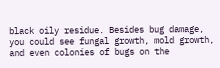black oily residue. Besides bug damage, you could see fungal growth, mold growth, and even colonies of bugs on the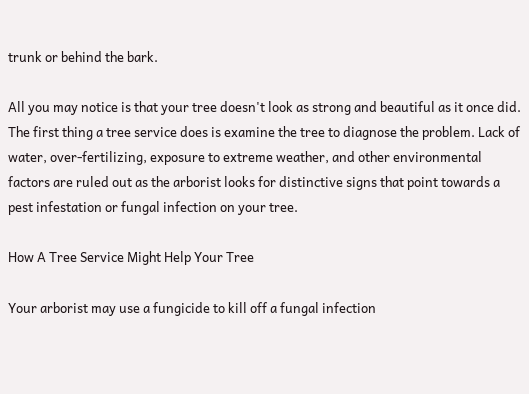trunk or behind the bark.

All you may notice is that your tree doesn't look as strong and beautiful as it once did. The first thing a tree service does is examine the tree to diagnose the problem. Lack of water, over-fertilizing, exposure to extreme weather, and other environmental factors are ruled out as the arborist looks for distinctive signs that point towards a pest infestation or fungal infection on your tree.

How A Tree Service Might Help Your Tree

Your arborist may use a fungicide to kill off a fungal infection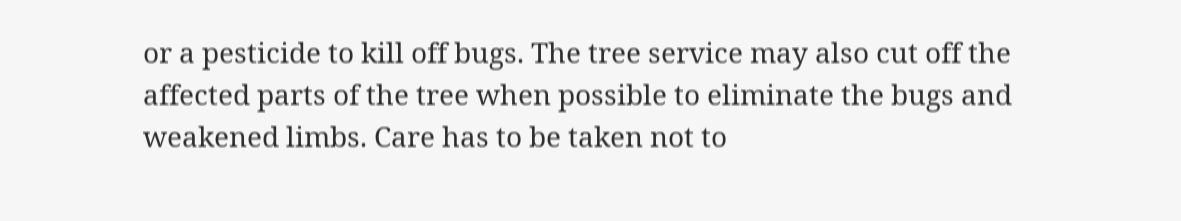or a pesticide to kill off bugs. The tree service may also cut off the affected parts of the tree when possible to eliminate the bugs and weakened limbs. Care has to be taken not to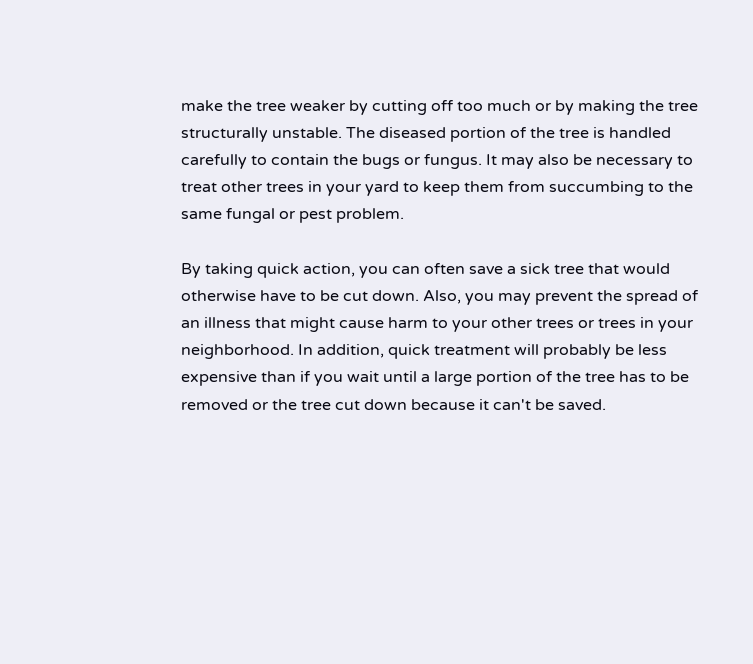make the tree weaker by cutting off too much or by making the tree structurally unstable. The diseased portion of the tree is handled carefully to contain the bugs or fungus. It may also be necessary to treat other trees in your yard to keep them from succumbing to the same fungal or pest problem.

By taking quick action, you can often save a sick tree that would otherwise have to be cut down. Also, you may prevent the spread of an illness that might cause harm to your other trees or trees in your neighborhood. In addition, quick treatment will probably be less expensive than if you wait until a large portion of the tree has to be removed or the tree cut down because it can't be saved.